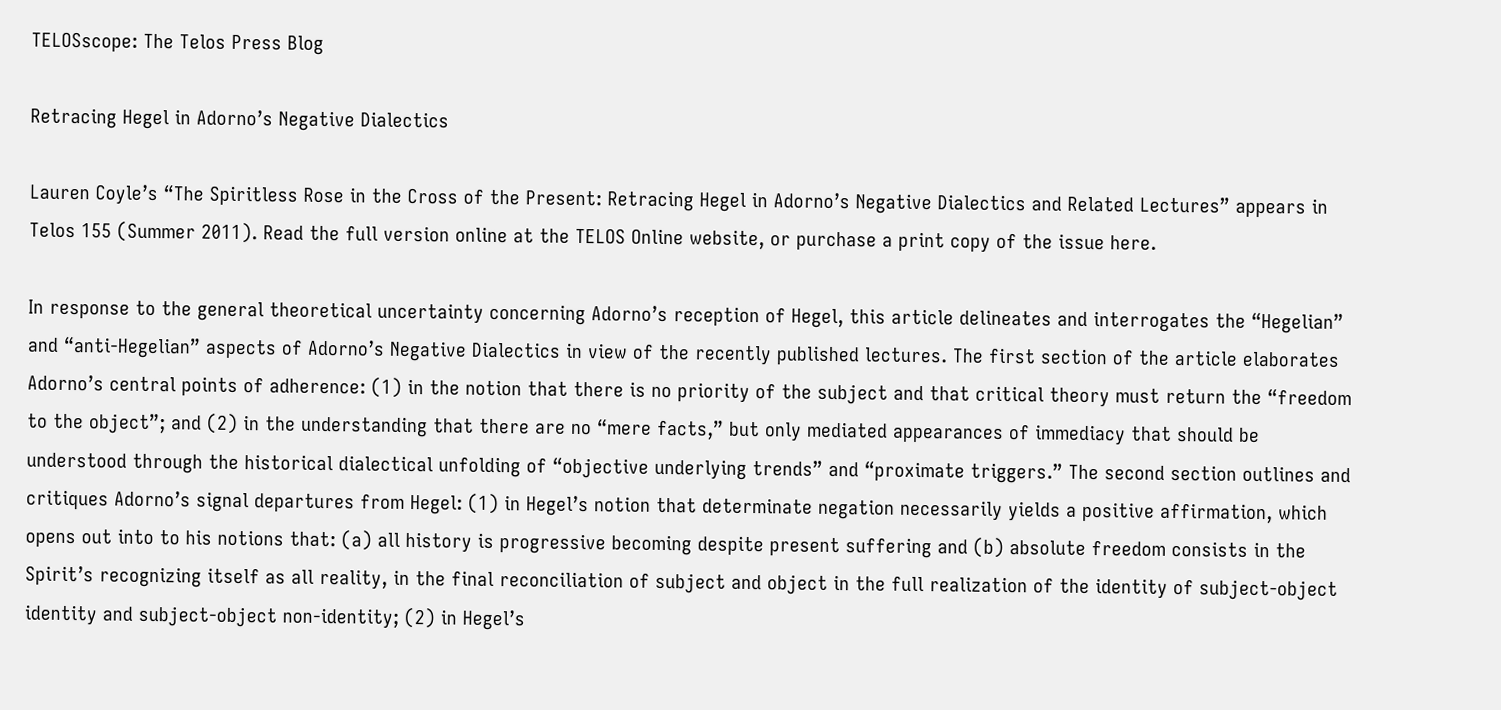TELOSscope: The Telos Press Blog

Retracing Hegel in Adorno’s Negative Dialectics

Lauren Coyle’s “The Spiritless Rose in the Cross of the Present: Retracing Hegel in Adorno’s Negative Dialectics and Related Lectures” appears in Telos 155 (Summer 2011). Read the full version online at the TELOS Online website, or purchase a print copy of the issue here.

In response to the general theoretical uncertainty concerning Adorno’s reception of Hegel, this article delineates and interrogates the “Hegelian” and “anti-Hegelian” aspects of Adorno’s Negative Dialectics in view of the recently published lectures. The first section of the article elaborates Adorno’s central points of adherence: (1) in the notion that there is no priority of the subject and that critical theory must return the “freedom to the object”; and (2) in the understanding that there are no “mere facts,” but only mediated appearances of immediacy that should be understood through the historical dialectical unfolding of “objective underlying trends” and “proximate triggers.” The second section outlines and critiques Adorno’s signal departures from Hegel: (1) in Hegel’s notion that determinate negation necessarily yields a positive affirmation, which opens out into to his notions that: (a) all history is progressive becoming despite present suffering and (b) absolute freedom consists in the Spirit’s recognizing itself as all reality, in the final reconciliation of subject and object in the full realization of the identity of subject-object identity and subject-object non-identity; (2) in Hegel’s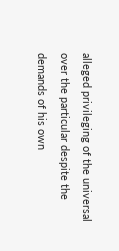alleged privileging of the universal over the particular despite the demands of his own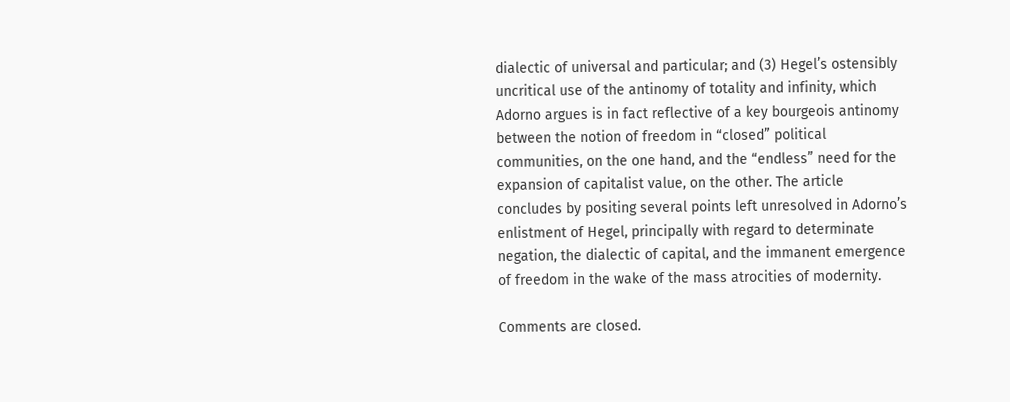dialectic of universal and particular; and (3) Hegel’s ostensibly uncritical use of the antinomy of totality and infinity, which Adorno argues is in fact reflective of a key bourgeois antinomy between the notion of freedom in “closed” political communities, on the one hand, and the “endless” need for the expansion of capitalist value, on the other. The article concludes by positing several points left unresolved in Adorno’s enlistment of Hegel, principally with regard to determinate negation, the dialectic of capital, and the immanent emergence of freedom in the wake of the mass atrocities of modernity.

Comments are closed.